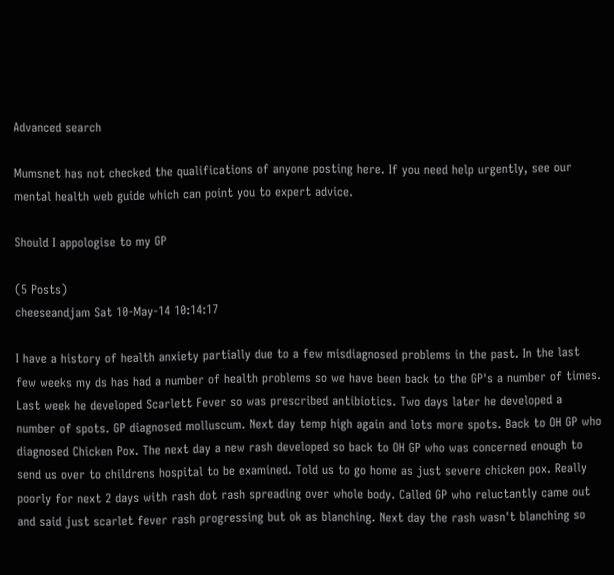Advanced search

Mumsnet has not checked the qualifications of anyone posting here. If you need help urgently, see our mental health web guide which can point you to expert advice.

Should I appologise to my GP

(5 Posts)
cheeseandjam Sat 10-May-14 10:14:17

I have a history of health anxiety partially due to a few misdiagnosed problems in the past. In the last few weeks my ds has had a number of health problems so we have been back to the GP's a number of times. Last week he developed Scarlett Fever so was prescribed antibiotics. Two days later he developed a number of spots. GP diagnosed molluscum. Next day temp high again and lots more spots. Back to OH GP who diagnosed Chicken Pox. The next day a new rash developed so back to OH GP who was concerned enough to send us over to childrens hospital to be examined. Told us to go home as just severe chicken pox. Really poorly for next 2 days with rash dot rash spreading over whole body. Called GP who reluctantly came out and said just scarlet fever rash progressing but ok as blanching. Next day the rash wasn't blanching so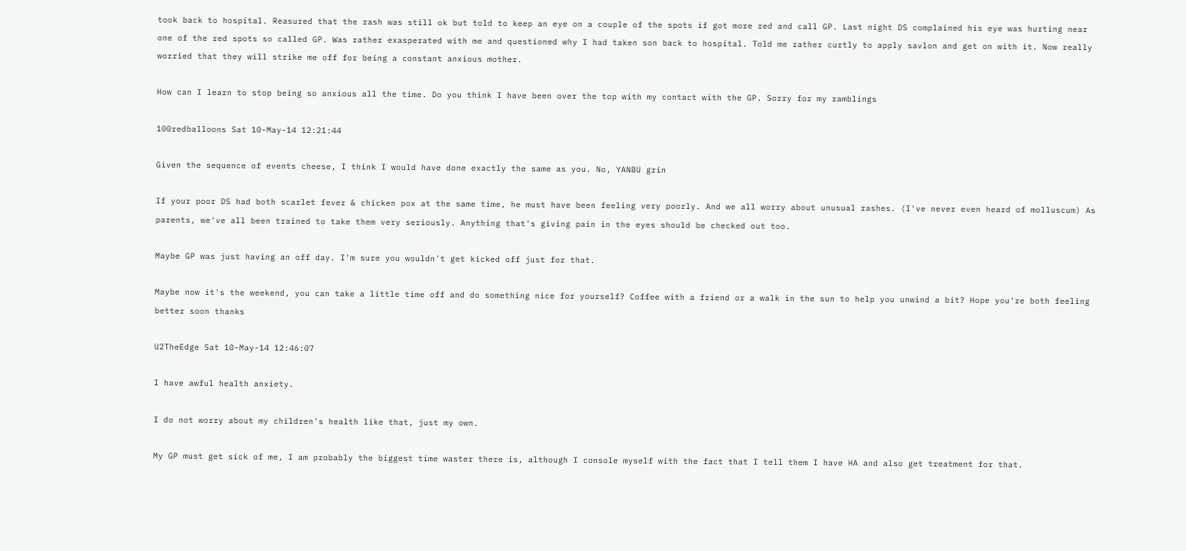took back to hospital. Reasured that the rash was still ok but told to keep an eye on a couple of the spots if got more red and call GP. Last night DS complained his eye was hurting near one of the red spots so called GP. Was rather exasperated with me and questioned why I had taken son back to hospital. Told me rather curtly to apply savlon and get on with it. Now really worried that they will strike me off for being a constant anxious mother.

How can I learn to stop being so anxious all the time. Do you think I have been over the top with my contact with the GP. Sorry for my ramblings

100redballoons Sat 10-May-14 12:21:44

Given the sequence of events cheese, I think I would have done exactly the same as you. No, YANBU grin

If your poor DS had both scarlet fever & chicken pox at the same time, he must have been feeling very poorly. And we all worry about unusual rashes. (I've never even heard of molluscum) As parents, we've all been trained to take them very seriously. Anything that's giving pain in the eyes should be checked out too.

Maybe GP was just having an off day. I'm sure you wouldn't get kicked off just for that.

Maybe now it's the weekend, you can take a little time off and do something nice for yourself? Coffee with a friend or a walk in the sun to help you unwind a bit? Hope you're both feeling better soon thanks

U2TheEdge Sat 10-May-14 12:46:07

I have awful health anxiety.

I do not worry about my children's health like that, just my own.

My GP must get sick of me, I am probably the biggest time waster there is, although I console myself with the fact that I tell them I have HA and also get treatment for that.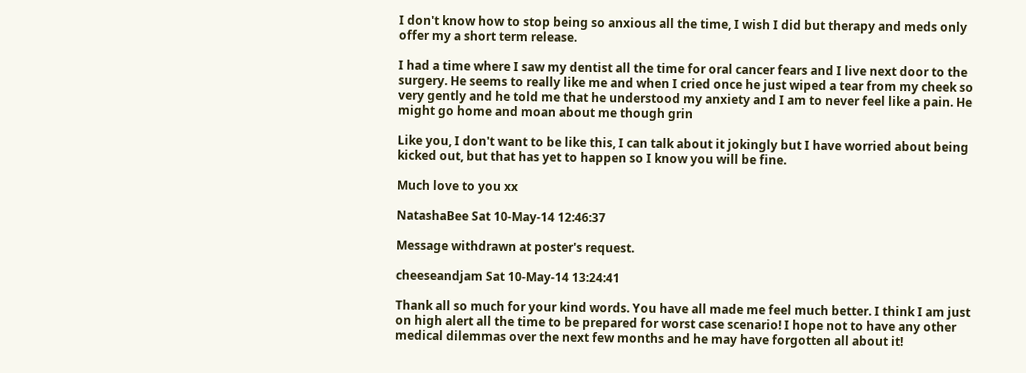I don't know how to stop being so anxious all the time, I wish I did but therapy and meds only offer my a short term release.

I had a time where I saw my dentist all the time for oral cancer fears and I live next door to the surgery. He seems to really like me and when I cried once he just wiped a tear from my cheek so very gently and he told me that he understood my anxiety and I am to never feel like a pain. He might go home and moan about me though grin

Like you, I don't want to be like this, I can talk about it jokingly but I have worried about being kicked out, but that has yet to happen so I know you will be fine.

Much love to you xx

NatashaBee Sat 10-May-14 12:46:37

Message withdrawn at poster's request.

cheeseandjam Sat 10-May-14 13:24:41

Thank all so much for your kind words. You have all made me feel much better. I think I am just on high alert all the time to be prepared for worst case scenario! I hope not to have any other medical dilemmas over the next few months and he may have forgotten all about it!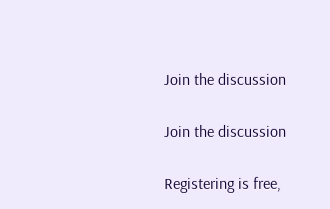Join the discussion

Join the discussion

Registering is free,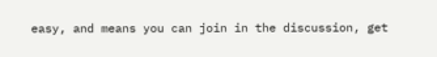easy, and means you can join in the discussion, get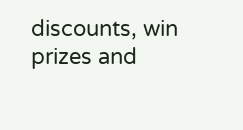discounts, win prizes and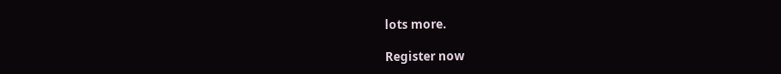lots more.

Register now